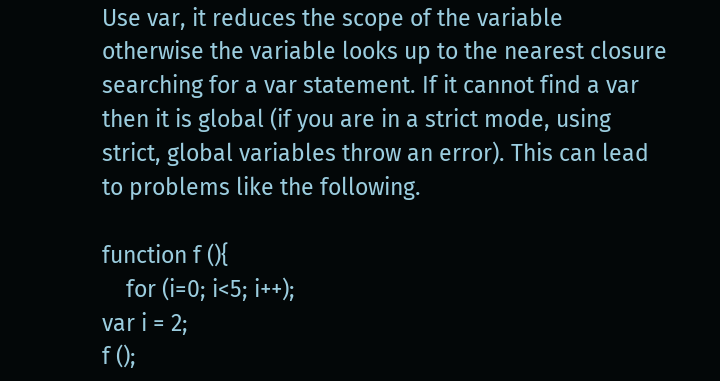Use var, it reduces the scope of the variable otherwise the variable looks up to the nearest closure searching for a var statement. If it cannot find a var then it is global (if you are in a strict mode, using strict, global variables throw an error). This can lead to problems like the following.

function f (){
    for (i=0; i<5; i++);
var i = 2;
f ();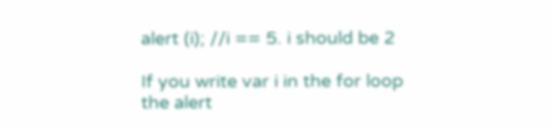alert (i); //i == 5. i should be 2

If you write var i in the for loop the alert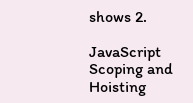shows 2.

JavaScript Scoping and Hoisting